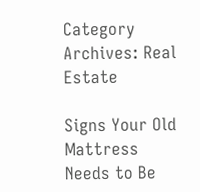Category Archives: Real Estate

Signs Your Old Mattress Needs to Be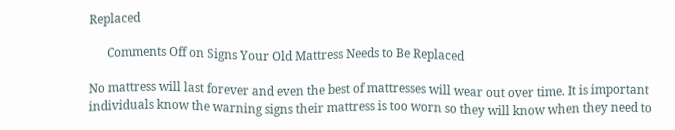Replaced

      Comments Off on Signs Your Old Mattress Needs to Be Replaced

No mattress will last forever and even the best of mattresses will wear out over time. It is important individuals know the warning signs their mattress is too worn so they will know when they need to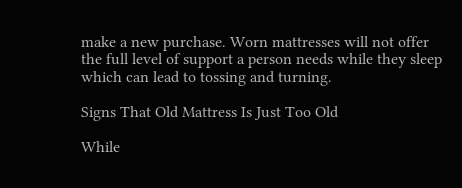make a new purchase. Worn mattresses will not offer the full level of support a person needs while they sleep which can lead to tossing and turning.

Signs That Old Mattress Is Just Too Old

While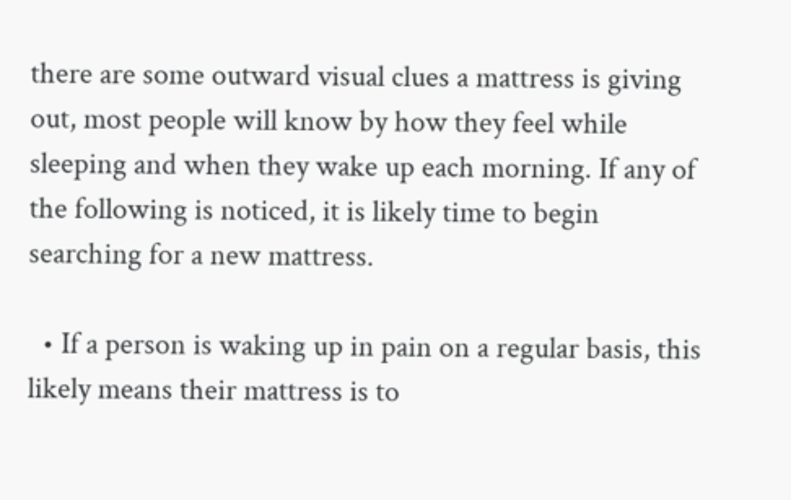there are some outward visual clues a mattress is giving out, most people will know by how they feel while sleeping and when they wake up each morning. If any of the following is noticed, it is likely time to begin searching for a new mattress.

  • If a person is waking up in pain on a regular basis, this likely means their mattress is to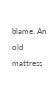blame. An old mattress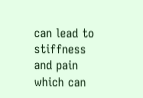can lead to stiffness and pain which can